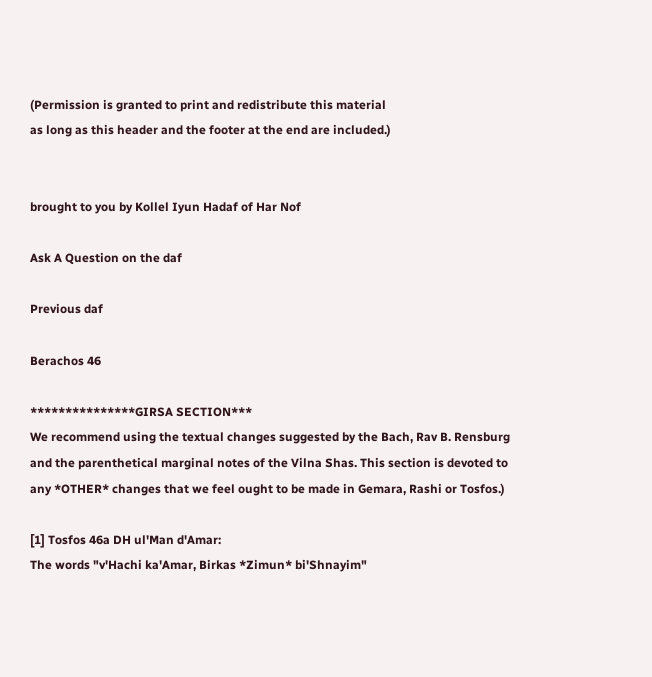(Permission is granted to print and redistribute this material
as long as this header and the footer at the end are included.)


brought to you by Kollel Iyun Hadaf of Har Nof

Ask A Question on the daf

Previous daf

Berachos 46

***************GIRSA SECTION***
We recommend using the textual changes suggested by the Bach, Rav B. Rensburg and the parenthetical marginal notes of the Vilna Shas. This section is devoted to any *OTHER* changes that we feel ought to be made in Gemara, Rashi or Tosfos.)

[1] Tosfos 46a DH ul'Man d'Amar:
The words "v'Hachi ka'Amar, Birkas *Zimun* bi'Shnayim"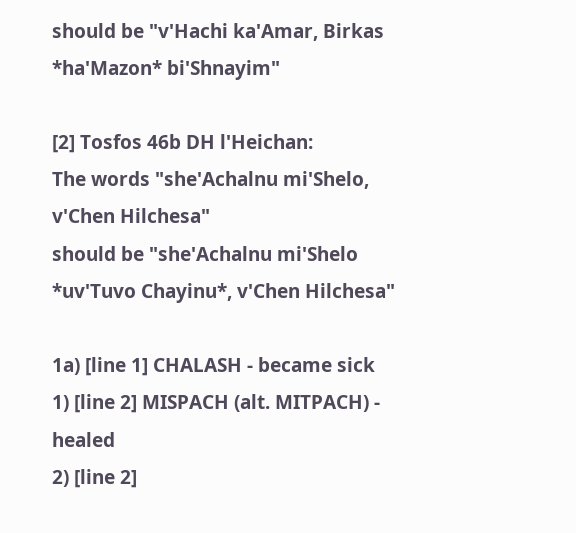should be "v'Hachi ka'Amar, Birkas *ha'Mazon* bi'Shnayim"

[2] Tosfos 46b DH l'Heichan:
The words "she'Achalnu mi'Shelo, v'Chen Hilchesa"
should be "she'Achalnu mi'Shelo *uv'Tuvo Chayinu*, v'Chen Hilchesa"

1a) [line 1] CHALASH - became sick
1) [line 2] MISPACH (alt. MITPACH) - healed
2) [line 2]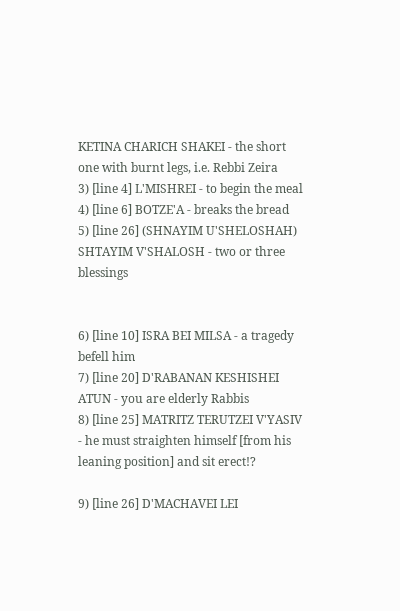KETINA CHARICH SHAKEI - the short one with burnt legs, i.e. Rebbi Zeira
3) [line 4] L'MISHREI - to begin the meal
4) [line 6] BOTZE'A - breaks the bread
5) [line 26] (SHNAYIM U'SHELOSHAH) SHTAYIM V'SHALOSH - two or three blessings


6) [line 10] ISRA BEI MILSA - a tragedy befell him
7) [line 20] D'RABANAN KESHISHEI ATUN - you are elderly Rabbis
8) [line 25] MATRITZ TERUTZEI V'YASIV - he must straighten himself [from his leaning position] and sit erect!?

9) [line 26] D'MACHAVEI LEI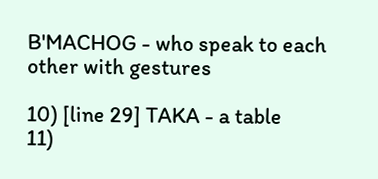B'MACHOG - who speak to each other with gestures

10) [line 29] TAKA - a table
11)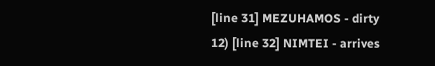[line 31] MEZUHAMOS - dirty
12) [line 32] NIMTEI - arrives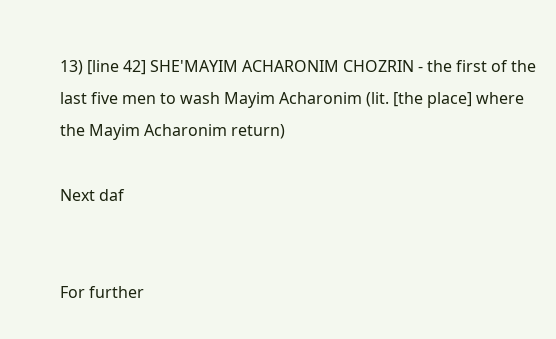13) [line 42] SHE'MAYIM ACHARONIM CHOZRIN - the first of the last five men to wash Mayim Acharonim (lit. [the place] where the Mayim Acharonim return)

Next daf


For further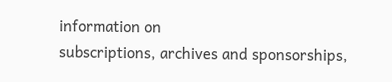information on
subscriptions, archives and sponsorships,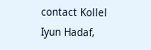contact Kollel Iyun Hadaf,